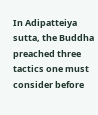In Adipatteiya sutta, the Buddha preached three tactics one must consider before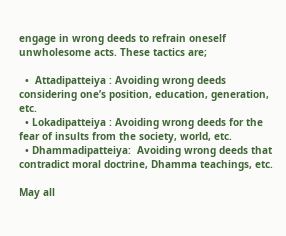engage in wrong deeds to refrain oneself unwholesome acts. These tactics are;

  •  Attadipatteiya : Avoiding wrong deeds considering one’s position, education, generation, etc.
  • Lokadipatteiya : Avoiding wrong deeds for the fear of insults from the society, world, etc.
  • Dhammadipatteiya:  Avoiding wrong deeds that contradict moral doctrine, Dhamma teachings, etc.

May all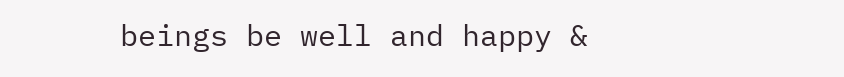beings be well and happy &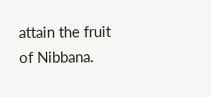attain the fruit of Nibbana.